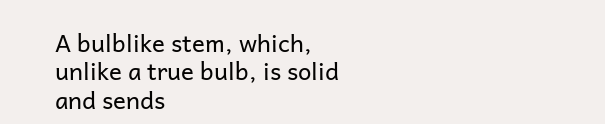A bulblike stem, which, unlike a true bulb, is solid and sends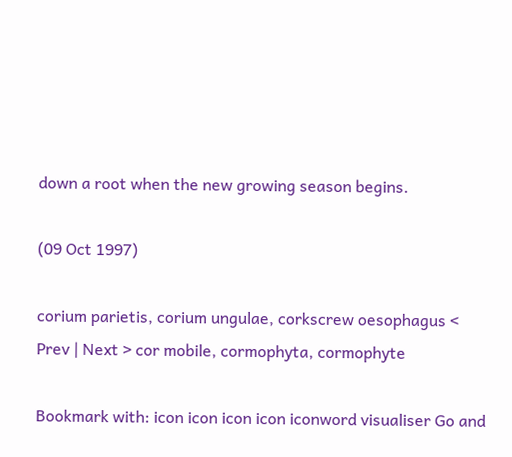down a root when the new growing season begins.

(09 Oct 1997)

corium parietis, corium ungulae, corkscrew oesophagus < Prev | Next > cor mobile, cormophyta, cormophyte

Bookmark with: icon icon icon icon iconword visualiser Go and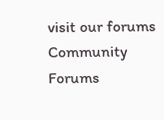visit our forums Community Forums